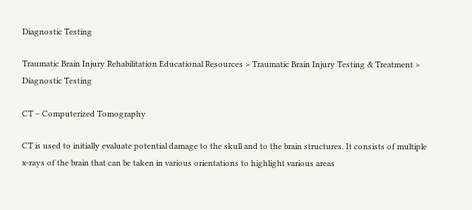Diagnostic Testing

Traumatic Brain Injury Rehabilitation Educational Resources > Traumatic Brain Injury Testing & Treatment > Diagnostic Testing

CT – Computerized Tomography

CT is used to initially evaluate potential damage to the skull and to the brain structures. It consists of multiple x-rays of the brain that can be taken in various orientations to highlight various areas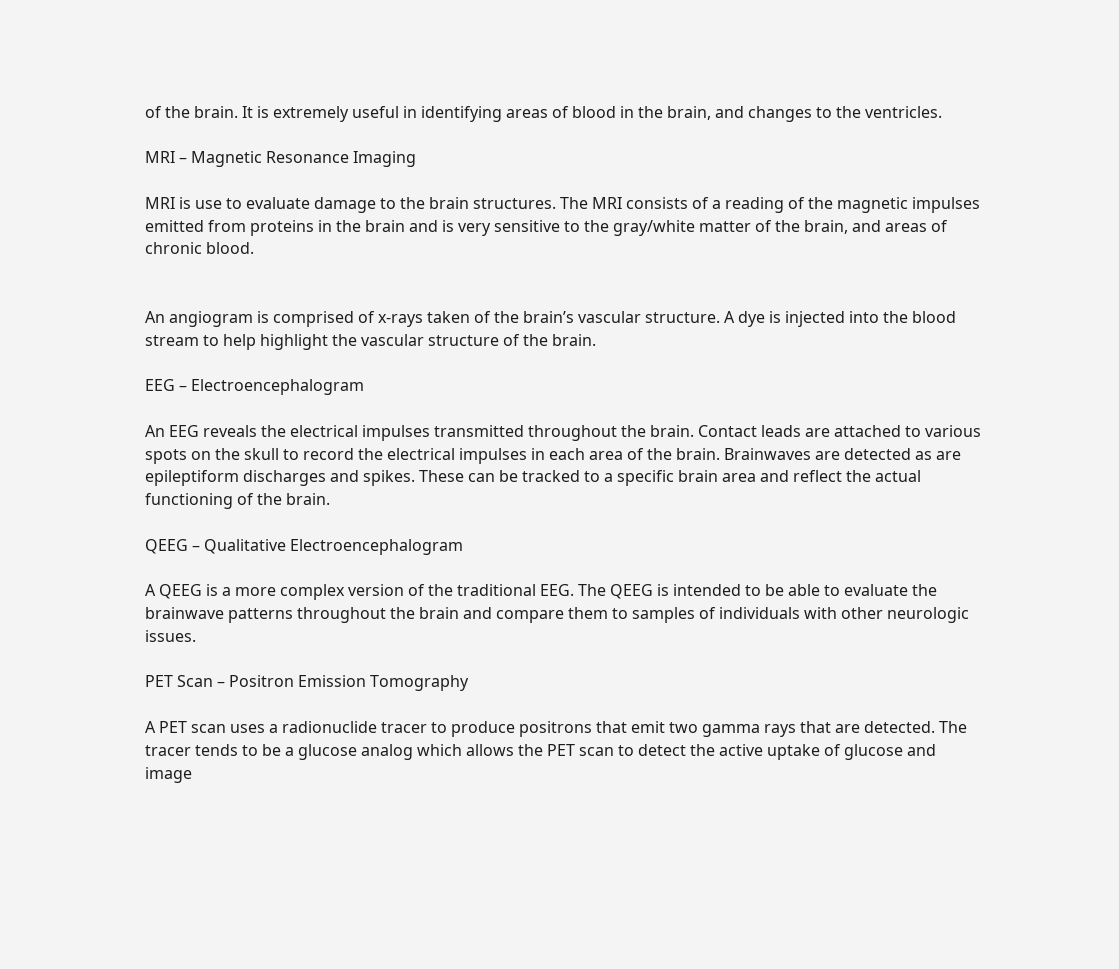of the brain. It is extremely useful in identifying areas of blood in the brain, and changes to the ventricles.

MRI – Magnetic Resonance Imaging

MRI is use to evaluate damage to the brain structures. The MRI consists of a reading of the magnetic impulses emitted from proteins in the brain and is very sensitive to the gray/white matter of the brain, and areas of chronic blood.


An angiogram is comprised of x-rays taken of the brain’s vascular structure. A dye is injected into the blood stream to help highlight the vascular structure of the brain.

EEG – Electroencephalogram

An EEG reveals the electrical impulses transmitted throughout the brain. Contact leads are attached to various spots on the skull to record the electrical impulses in each area of the brain. Brainwaves are detected as are epileptiform discharges and spikes. These can be tracked to a specific brain area and reflect the actual functioning of the brain.

QEEG – Qualitative Electroencephalogram

A QEEG is a more complex version of the traditional EEG. The QEEG is intended to be able to evaluate the brainwave patterns throughout the brain and compare them to samples of individuals with other neurologic issues.

PET Scan – Positron Emission Tomography

A PET scan uses a radionuclide tracer to produce positrons that emit two gamma rays that are detected. The tracer tends to be a glucose analog which allows the PET scan to detect the active uptake of glucose and image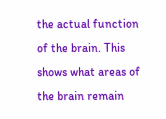the actual function of the brain. This shows what areas of the brain remain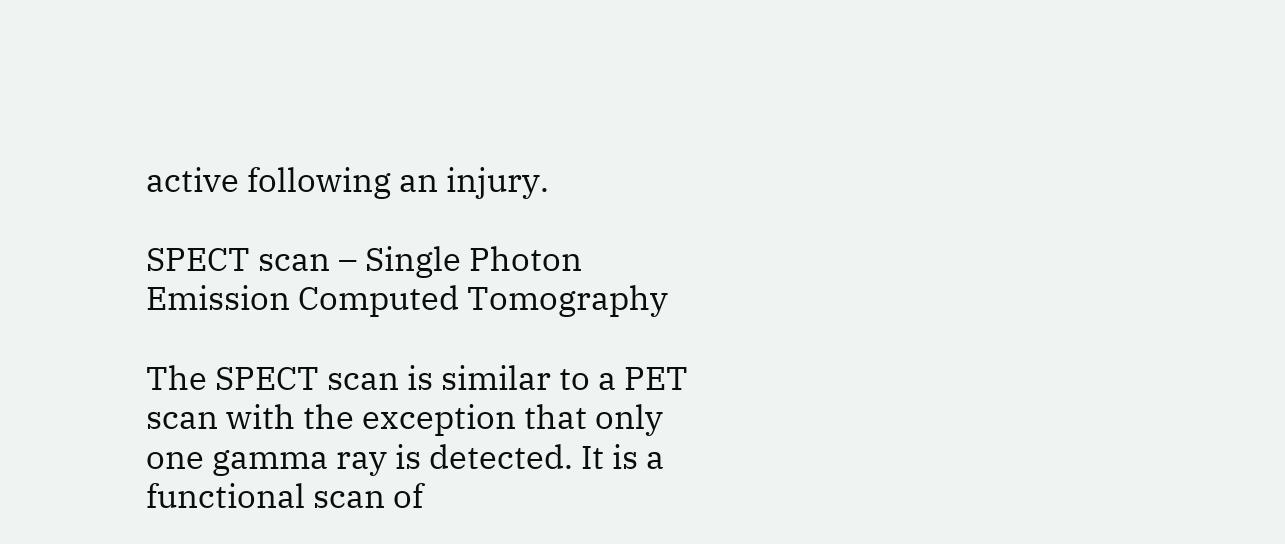active following an injury.

SPECT scan – Single Photon Emission Computed Tomography

The SPECT scan is similar to a PET scan with the exception that only one gamma ray is detected. It is a functional scan of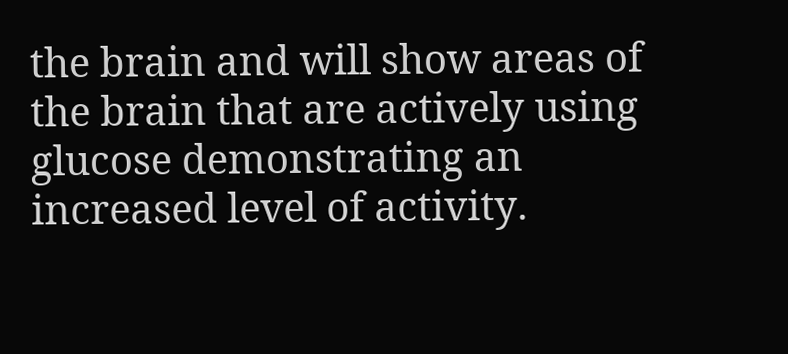the brain and will show areas of the brain that are actively using glucose demonstrating an increased level of activity.